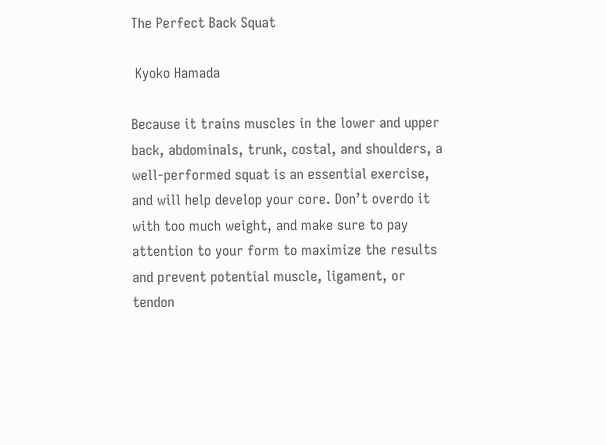The Perfect Back Squat

 Kyoko Hamada

Because it trains muscles in the lower and upper back, abdominals, trunk, costal, and shoulders, a well-performed squat is an essential exercise, and will help develop your core. Don’t overdo it with too much weight, and make sure to pay attention to your form to maximize the results and prevent potential muscle, ligament, or tendon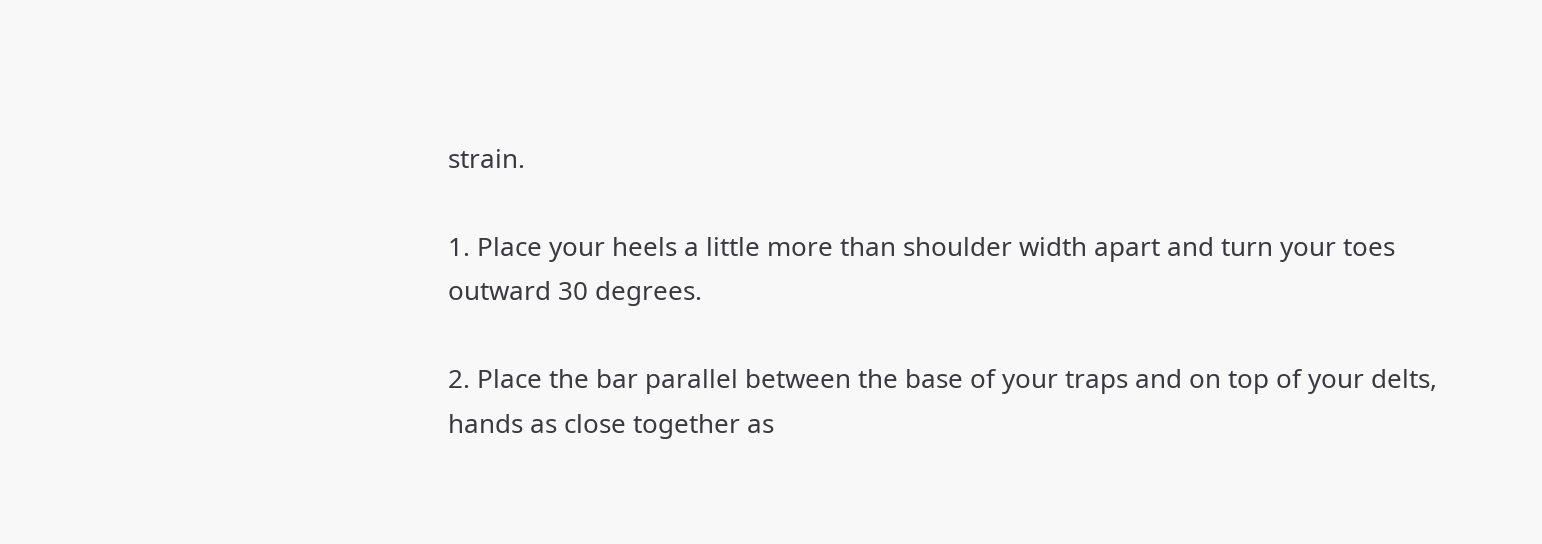strain.

1. Place your heels a little more than shoulder width apart and turn your toes outward 30 degrees.

2. Place the bar parallel between the base of your traps and on top of your delts, hands as close together as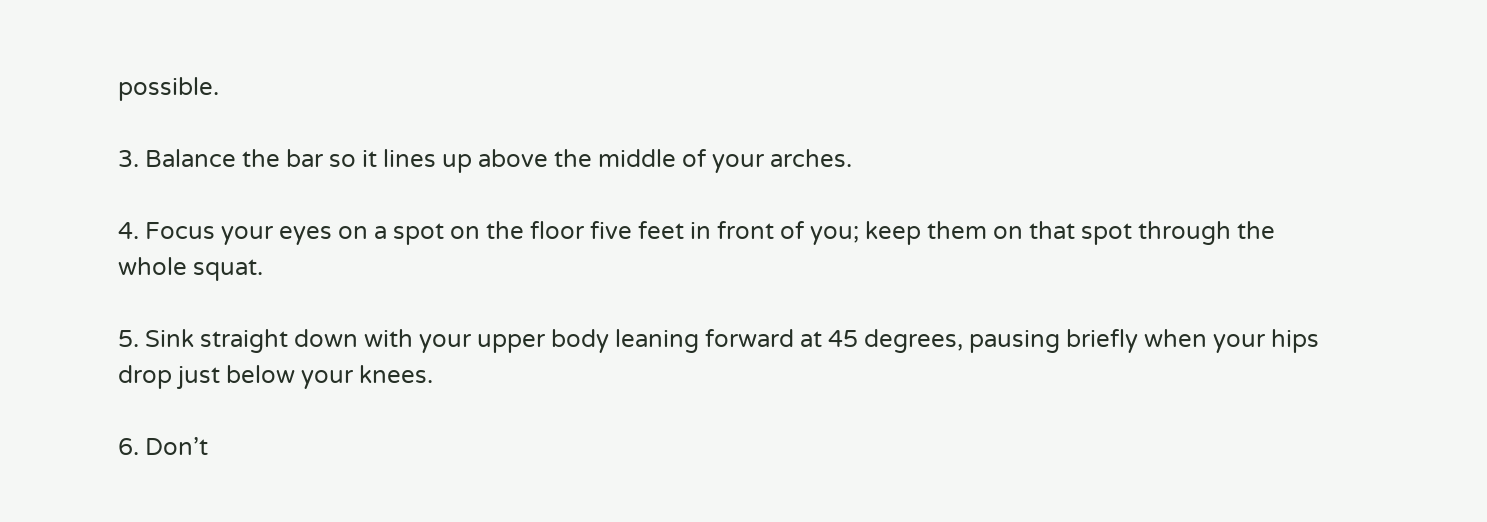possible.

3. Balance the bar so it lines up above the middle of your arches.

4. Focus your eyes on a spot on the floor five feet in front of you; keep them on that spot through the whole squat.

5. Sink straight down with your upper body leaning forward at 45 degrees, pausing briefly when your hips drop just below your knees.

6. Don’t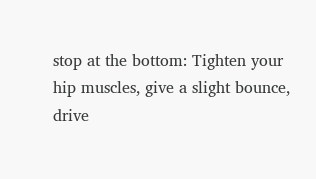stop at the bottom: Tighten your hip muscles, give a slight bounce, drive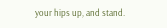your hips up, and stand.